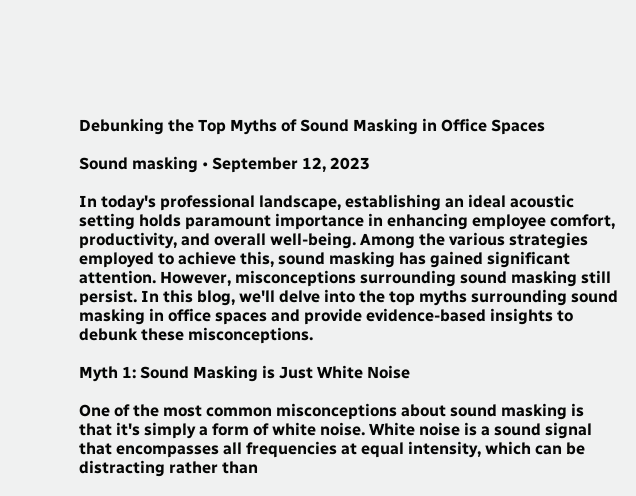Debunking the Top Myths of Sound Masking in Office Spaces

Sound masking • September 12, 2023

In today's professional landscape, establishing an ideal acoustic setting holds paramount importance in enhancing employee comfort, productivity, and overall well-being. Among the various strategies employed to achieve this, sound masking has gained significant attention. However, misconceptions surrounding sound masking still persist. In this blog, we'll delve into the top myths surrounding sound masking in office spaces and provide evidence-based insights to debunk these misconceptions.

Myth 1: Sound Masking is Just White Noise

One of the most common misconceptions about sound masking is that it's simply a form of white noise. White noise is a sound signal that encompasses all frequencies at equal intensity, which can be distracting rather than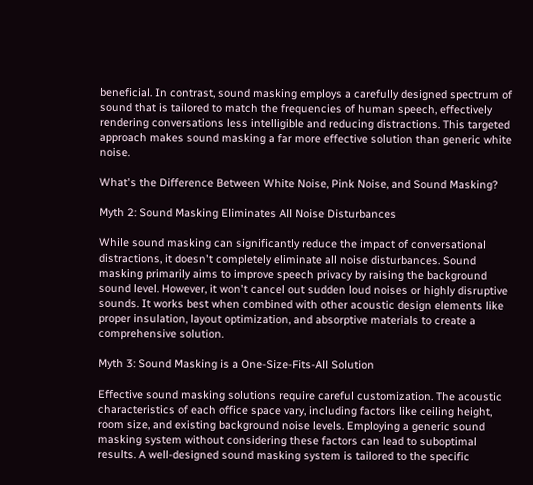beneficial. In contrast, sound masking employs a carefully designed spectrum of sound that is tailored to match the frequencies of human speech, effectively rendering conversations less intelligible and reducing distractions. This targeted approach makes sound masking a far more effective solution than generic white noise.

What's the Difference Between White Noise, Pink Noise, and Sound Masking?

Myth 2: Sound Masking Eliminates All Noise Disturbances

While sound masking can significantly reduce the impact of conversational distractions, it doesn't completely eliminate all noise disturbances. Sound masking primarily aims to improve speech privacy by raising the background sound level. However, it won't cancel out sudden loud noises or highly disruptive sounds. It works best when combined with other acoustic design elements like proper insulation, layout optimization, and absorptive materials to create a comprehensive solution.

Myth 3: Sound Masking is a One-Size-Fits-All Solution

Effective sound masking solutions require careful customization. The acoustic characteristics of each office space vary, including factors like ceiling height, room size, and existing background noise levels. Employing a generic sound masking system without considering these factors can lead to suboptimal results. A well-designed sound masking system is tailored to the specific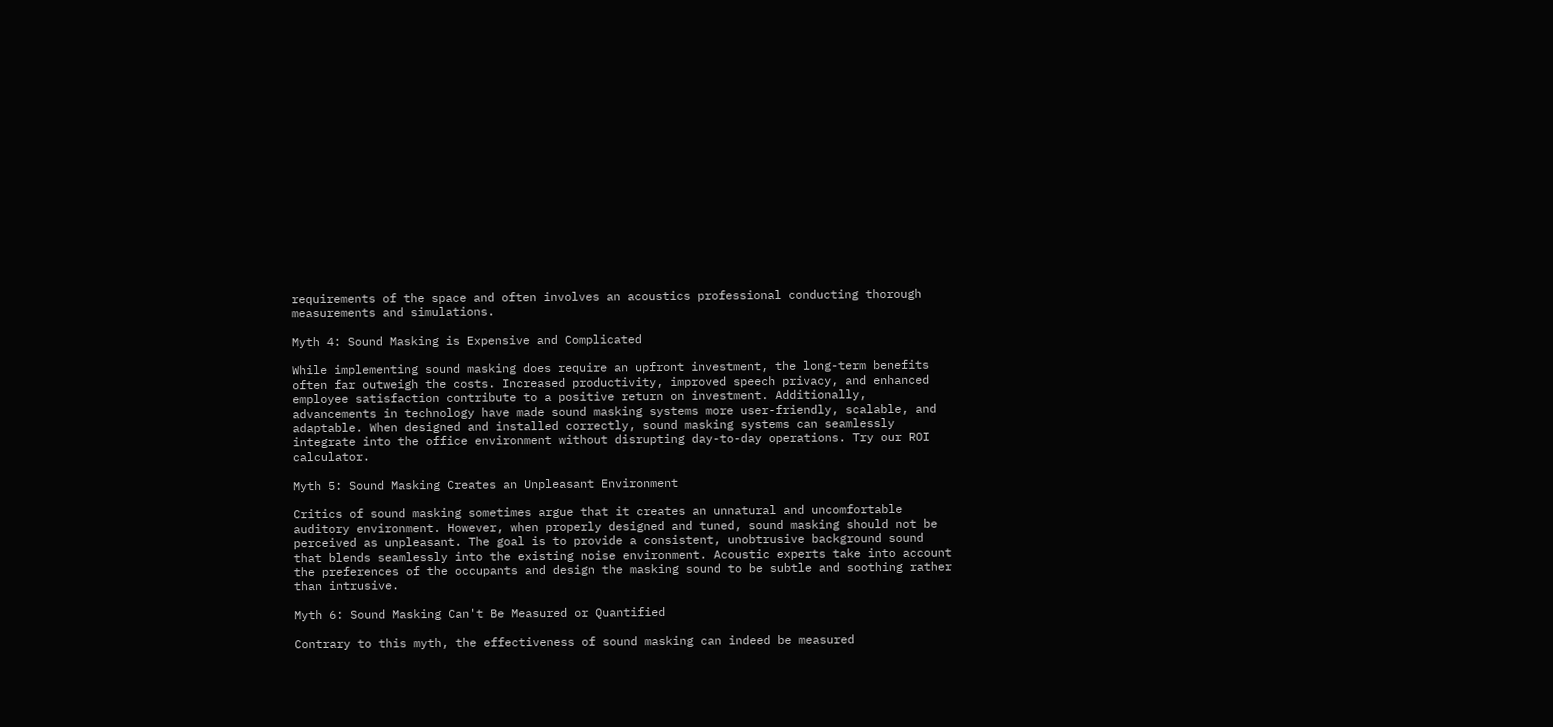requirements of the space and often involves an acoustics professional conducting thorough measurements and simulations.

Myth 4: Sound Masking is Expensive and Complicated

While implementing sound masking does require an upfront investment, the long-term benefits often far outweigh the costs. Increased productivity, improved speech privacy, and enhanced employee satisfaction contribute to a positive return on investment. Additionally, advancements in technology have made sound masking systems more user-friendly, scalable, and adaptable. When designed and installed correctly, sound masking systems can seamlessly integrate into the office environment without disrupting day-to-day operations. Try our ROI calculator.

Myth 5: Sound Masking Creates an Unpleasant Environment

Critics of sound masking sometimes argue that it creates an unnatural and uncomfortable auditory environment. However, when properly designed and tuned, sound masking should not be perceived as unpleasant. The goal is to provide a consistent, unobtrusive background sound that blends seamlessly into the existing noise environment. Acoustic experts take into account the preferences of the occupants and design the masking sound to be subtle and soothing rather than intrusive.

Myth 6: Sound Masking Can't Be Measured or Quantified

Contrary to this myth, the effectiveness of sound masking can indeed be measured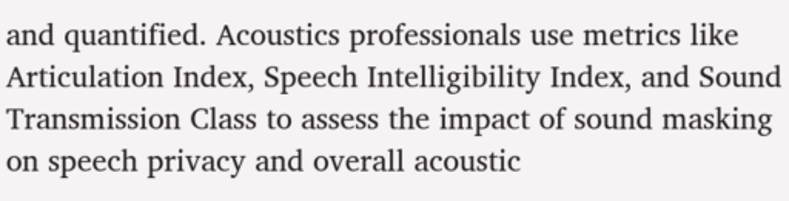and quantified. Acoustics professionals use metrics like Articulation Index, Speech Intelligibility Index, and Sound Transmission Class to assess the impact of sound masking on speech privacy and overall acoustic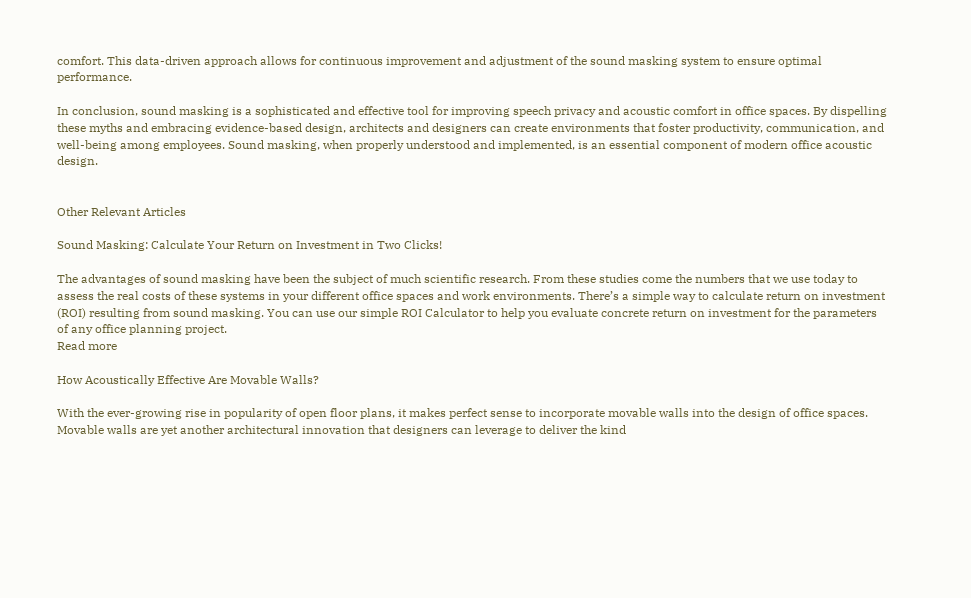comfort. This data-driven approach allows for continuous improvement and adjustment of the sound masking system to ensure optimal performance.

In conclusion, sound masking is a sophisticated and effective tool for improving speech privacy and acoustic comfort in office spaces. By dispelling these myths and embracing evidence-based design, architects and designers can create environments that foster productivity, communication, and well-being among employees. Sound masking, when properly understood and implemented, is an essential component of modern office acoustic design.


Other Relevant Articles

Sound Masking: Calculate Your Return on Investment in Two Clicks!

The advantages of sound masking have been the subject of much scientific research. From these studies come the numbers that we use today to assess the real costs of these systems in your different office spaces and work environments. There’s a simple way to calculate return on investment (ROI) resulting from sound masking. You can use our simple ROI Calculator to help you evaluate concrete return on investment for the parameters of any office planning project.
Read more

How Acoustically Effective Are Movable Walls?

With the ever-growing rise in popularity of open floor plans, it makes perfect sense to incorporate movable walls into the design of office spaces. Movable walls are yet another architectural innovation that designers can leverage to deliver the kind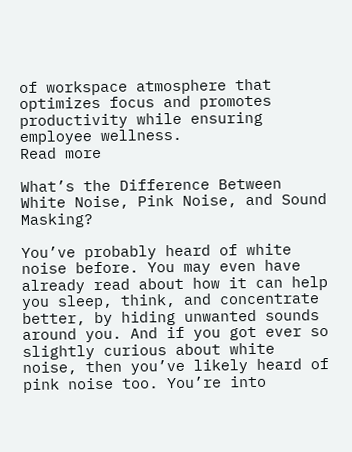of workspace atmosphere that optimizes focus and promotes productivity while ensuring employee wellness.
Read more

What’s the Difference Between White Noise, Pink Noise, and Sound Masking?

You’ve probably heard of white noise before. You may even have already read about how it can help you sleep, think, and concentrate better, by hiding unwanted sounds around you. And if you got ever so slightly curious about white noise, then you’ve likely heard of pink noise too. You’re into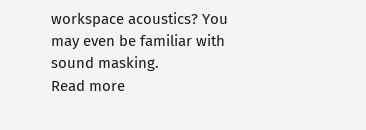workspace acoustics? You may even be familiar with sound masking.
Read more